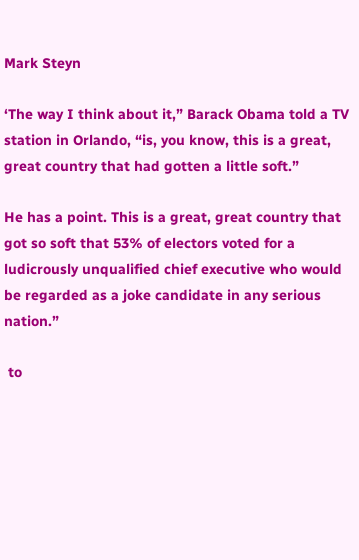Mark Steyn

‘The way I think about it,” Barack Obama told a TV station in Orlando, “is, you know, this is a great, great country that had gotten a little soft.”

He has a point. This is a great, great country that got so soft that 53% of electors voted for a ludicrously unqualified chief executive who would be regarded as a joke candidate in any serious nation.”

 to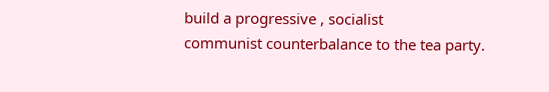build a progressive , socialist         communist counterbalance to the tea party.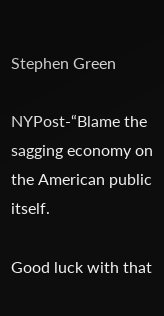Stephen Green

NYPost-“Blame the sagging economy on the American public itself.

Good luck with that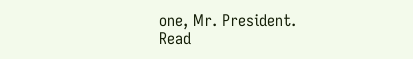one, Mr. President.
Read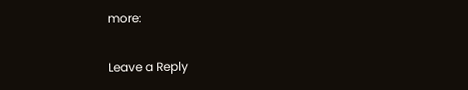more:

Leave a Reply